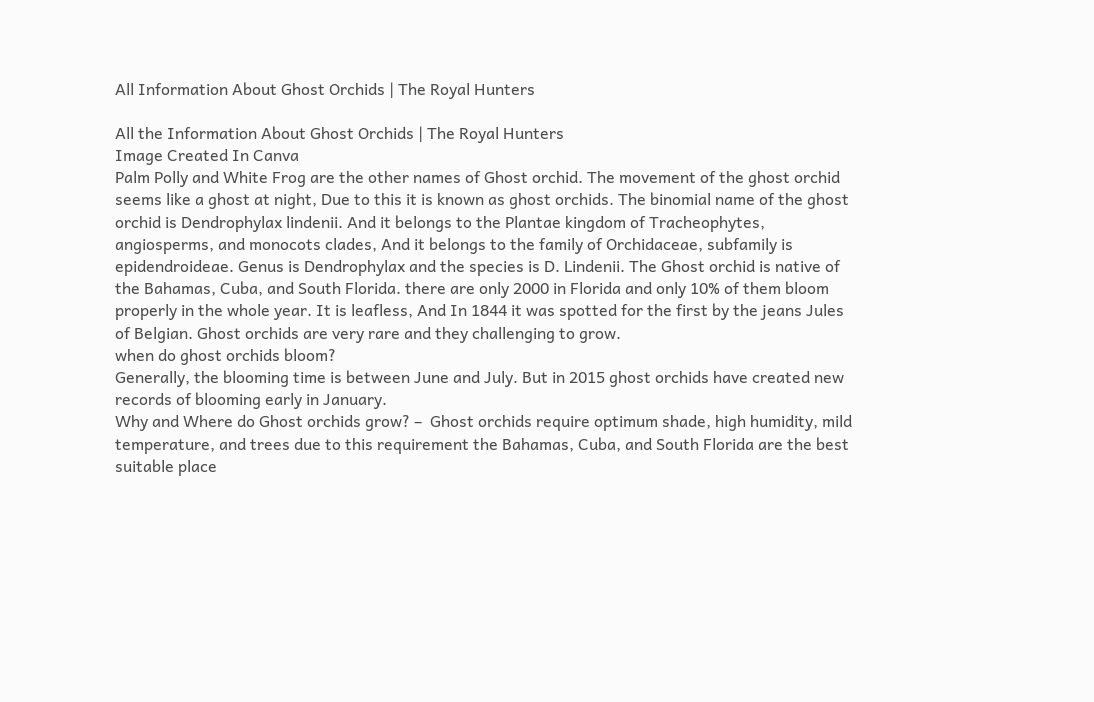All Information About Ghost Orchids | The Royal Hunters

All the Information About Ghost Orchids | The Royal Hunters
Image Created In Canva
Palm Polly and White Frog are the other names of Ghost orchid. The movement of the ghost orchid seems like a ghost at night, Due to this it is known as ghost orchids. The binomial name of the ghost orchid is Dendrophylax lindenii. And it belongs to the Plantae kingdom of Tracheophytes, angiosperms, and monocots clades, And it belongs to the family of Orchidaceae, subfamily is epidendroideae. Genus is Dendrophylax and the species is D. Lindenii. The Ghost orchid is native of the Bahamas, Cuba, and South Florida. there are only 2000 in Florida and only 10% of them bloom properly in the whole year. It is leafless, And In 1844 it was spotted for the first by the jeans Jules of Belgian. Ghost orchids are very rare and they challenging to grow.
when do ghost orchids bloom?
Generally, the blooming time is between June and July. But in 2015 ghost orchids have created new records of blooming early in January.
Why and Where do Ghost orchids grow? –  Ghost orchids require optimum shade, high humidity, mild temperature, and trees due to this requirement the Bahamas, Cuba, and South Florida are the best suitable place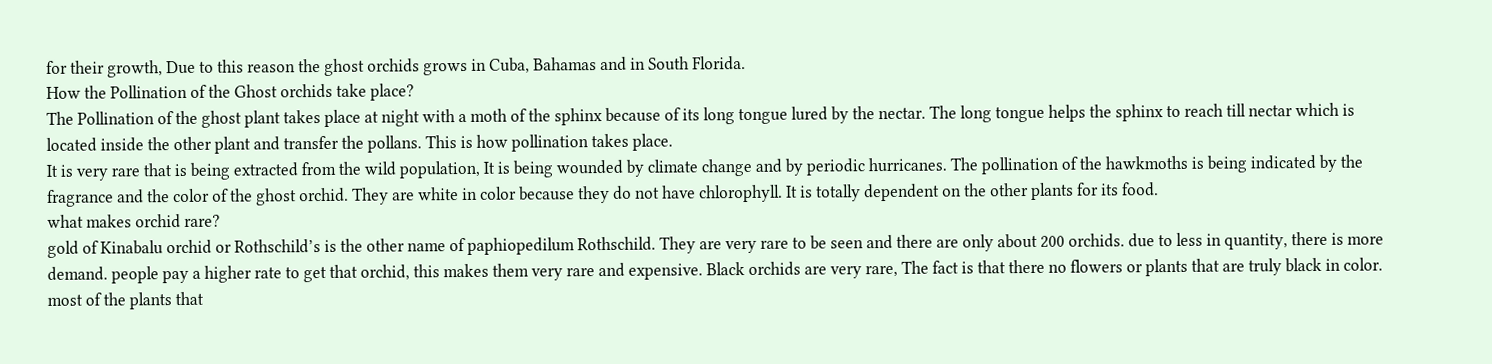for their growth, Due to this reason the ghost orchids grows in Cuba, Bahamas and in South Florida.
How the Pollination of the Ghost orchids take place?
The Pollination of the ghost plant takes place at night with a moth of the sphinx because of its long tongue lured by the nectar. The long tongue helps the sphinx to reach till nectar which is located inside the other plant and transfer the pollans. This is how pollination takes place.
It is very rare that is being extracted from the wild population, It is being wounded by climate change and by periodic hurricanes. The pollination of the hawkmoths is being indicated by the fragrance and the color of the ghost orchid. They are white in color because they do not have chlorophyll. It is totally dependent on the other plants for its food.
what makes orchid rare?
gold of Kinabalu orchid or Rothschild’s is the other name of paphiopedilum Rothschild. They are very rare to be seen and there are only about 200 orchids. due to less in quantity, there is more demand. people pay a higher rate to get that orchid, this makes them very rare and expensive. Black orchids are very rare, The fact is that there no flowers or plants that are truly black in color. most of the plants that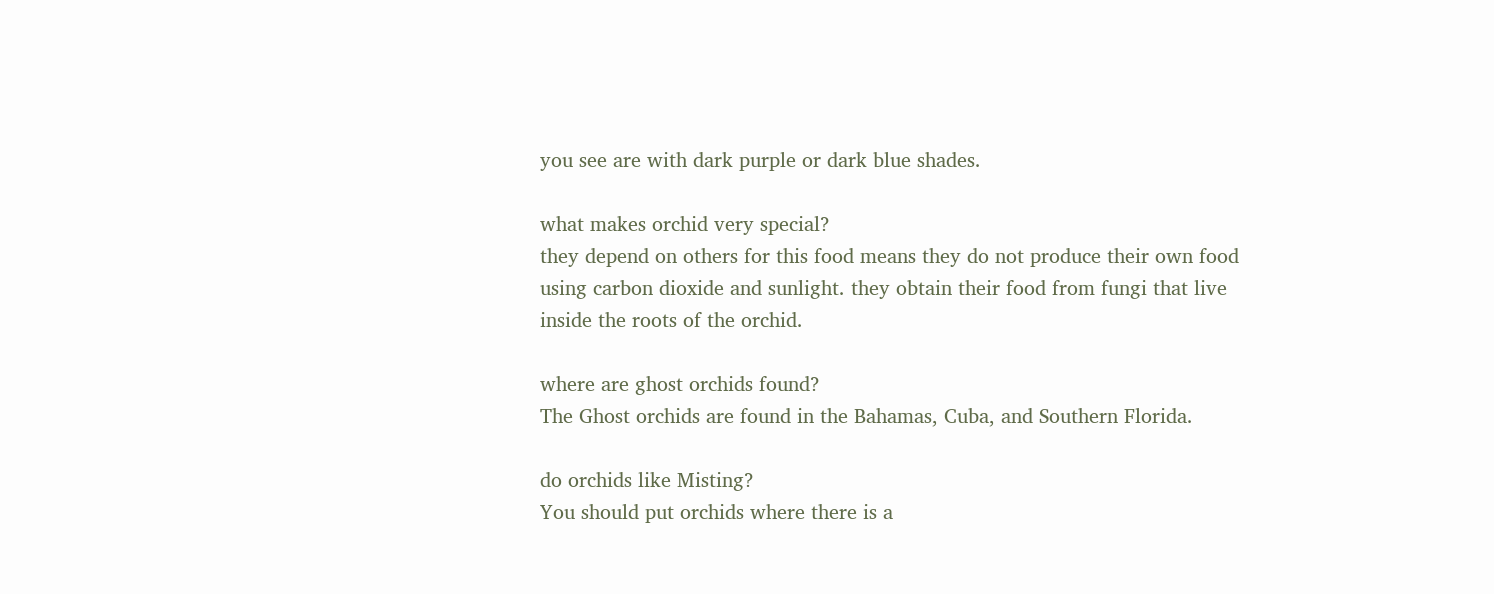you see are with dark purple or dark blue shades.

what makes orchid very special?
they depend on others for this food means they do not produce their own food using carbon dioxide and sunlight. they obtain their food from fungi that live inside the roots of the orchid.

where are ghost orchids found?
The Ghost orchids are found in the Bahamas, Cuba, and Southern Florida.

do orchids like Misting?
You should put orchids where there is a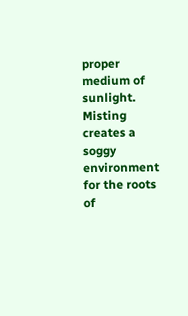proper medium of sunlight. Misting creates a soggy environment for the roots of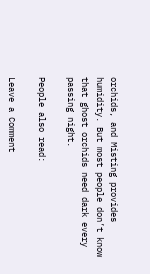orchids, and Misting provides humidity. But most people don’t know that ghost orchids need dark every passing night.

People also read:

Leave a Comment